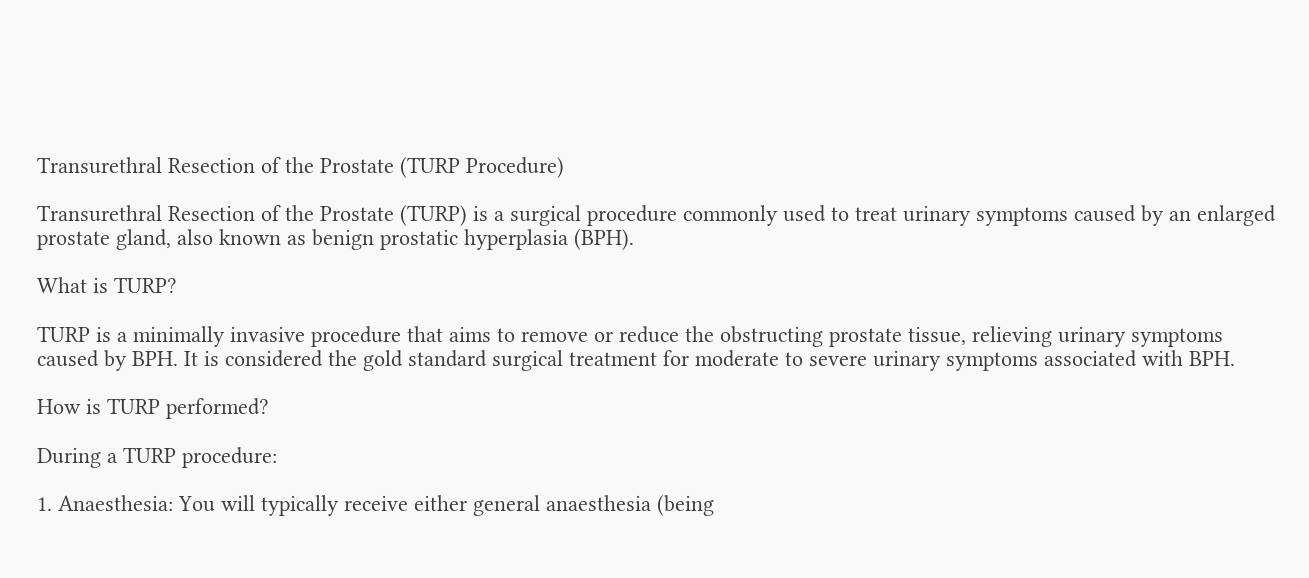Transurethral Resection of the Prostate (TURP Procedure)

Transurethral Resection of the Prostate (TURP) is a surgical procedure commonly used to treat urinary symptoms caused by an enlarged prostate gland, also known as benign prostatic hyperplasia (BPH).

What is TURP?

TURP is a minimally invasive procedure that aims to remove or reduce the obstructing prostate tissue, relieving urinary symptoms caused by BPH. It is considered the gold standard surgical treatment for moderate to severe urinary symptoms associated with BPH.

How is TURP performed?

During a TURP procedure:

1. Anaesthesia: You will typically receive either general anaesthesia (being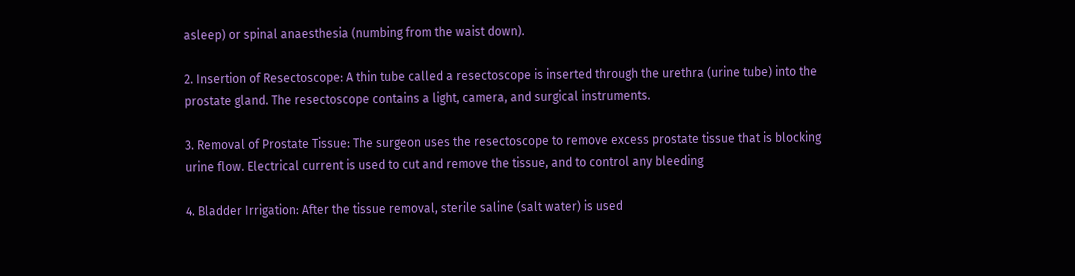asleep) or spinal anaesthesia (numbing from the waist down).

2. Insertion of Resectoscope: A thin tube called a resectoscope is inserted through the urethra (urine tube) into the prostate gland. The resectoscope contains a light, camera, and surgical instruments.

3. Removal of Prostate Tissue: The surgeon uses the resectoscope to remove excess prostate tissue that is blocking urine flow. Electrical current is used to cut and remove the tissue, and to control any bleeding

4. Bladder Irrigation: After the tissue removal, sterile saline (salt water) is used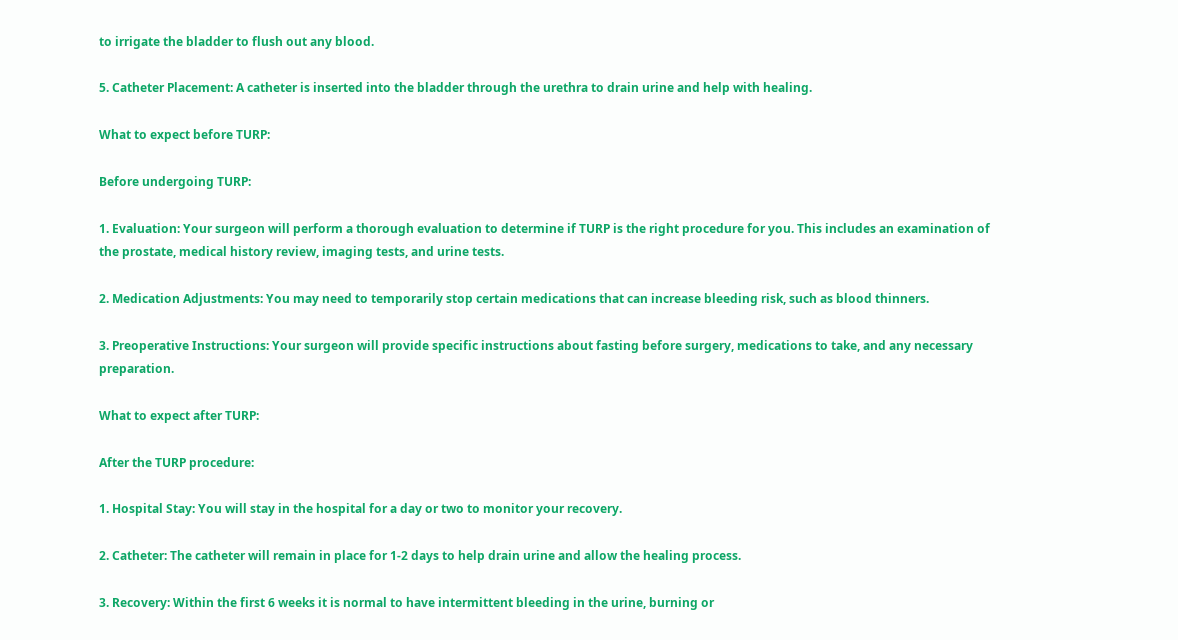to irrigate the bladder to flush out any blood.

5. Catheter Placement: A catheter is inserted into the bladder through the urethra to drain urine and help with healing.

What to expect before TURP:

Before undergoing TURP:

1. Evaluation: Your surgeon will perform a thorough evaluation to determine if TURP is the right procedure for you. This includes an examination of the prostate, medical history review, imaging tests, and urine tests.

2. Medication Adjustments: You may need to temporarily stop certain medications that can increase bleeding risk, such as blood thinners.

3. Preoperative Instructions: Your surgeon will provide specific instructions about fasting before surgery, medications to take, and any necessary preparation.

What to expect after TURP:

After the TURP procedure:

1. Hospital Stay: You will stay in the hospital for a day or two to monitor your recovery.

2. Catheter: The catheter will remain in place for 1-2 days to help drain urine and allow the healing process.

3. Recovery: Within the first 6 weeks it is normal to have intermittent bleeding in the urine, burning or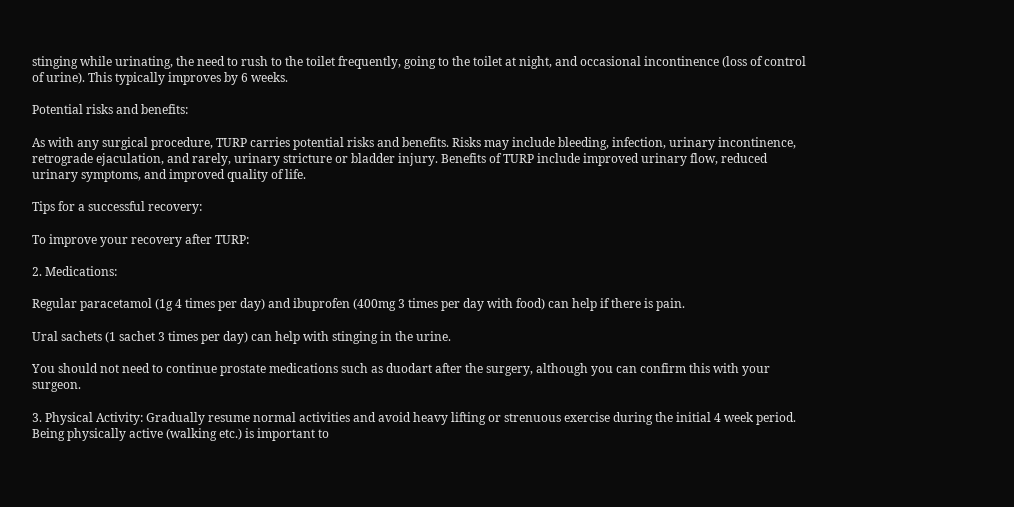stinging while urinating, the need to rush to the toilet frequently, going to the toilet at night, and occasional incontinence (loss of control of urine). This typically improves by 6 weeks.

Potential risks and benefits:

As with any surgical procedure, TURP carries potential risks and benefits. Risks may include bleeding, infection, urinary incontinence, retrograde ejaculation, and rarely, urinary stricture or bladder injury. Benefits of TURP include improved urinary flow, reduced urinary symptoms, and improved quality of life.

Tips for a successful recovery:

To improve your recovery after TURP:

2. Medications:

Regular paracetamol (1g 4 times per day) and ibuprofen (400mg 3 times per day with food) can help if there is pain.

Ural sachets (1 sachet 3 times per day) can help with stinging in the urine.

You should not need to continue prostate medications such as duodart after the surgery, although you can confirm this with your surgeon.

3. Physical Activity: Gradually resume normal activities and avoid heavy lifting or strenuous exercise during the initial 4 week period. Being physically active (walking etc.) is important to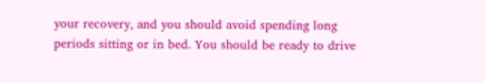your recovery, and you should avoid spending long periods sitting or in bed. You should be ready to drive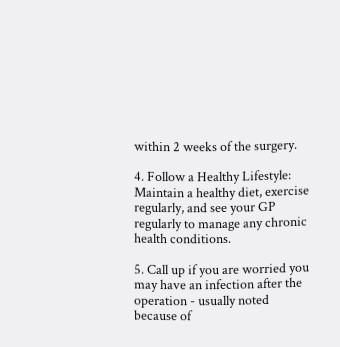within 2 weeks of the surgery.

4. Follow a Healthy Lifestyle: Maintain a healthy diet, exercise regularly, and see your GP regularly to manage any chronic health conditions.

5. Call up if you are worried you may have an infection after the operation - usually noted because of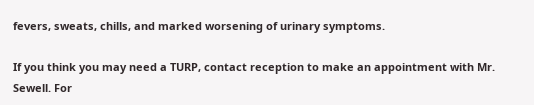fevers, sweats, chills, and marked worsening of urinary symptoms.

If you think you may need a TURP, contact reception to make an appointment with Mr. Sewell. For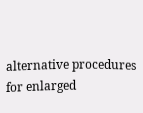alternative procedures for enlarged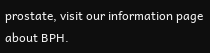prostate, visit our information page about BPH.